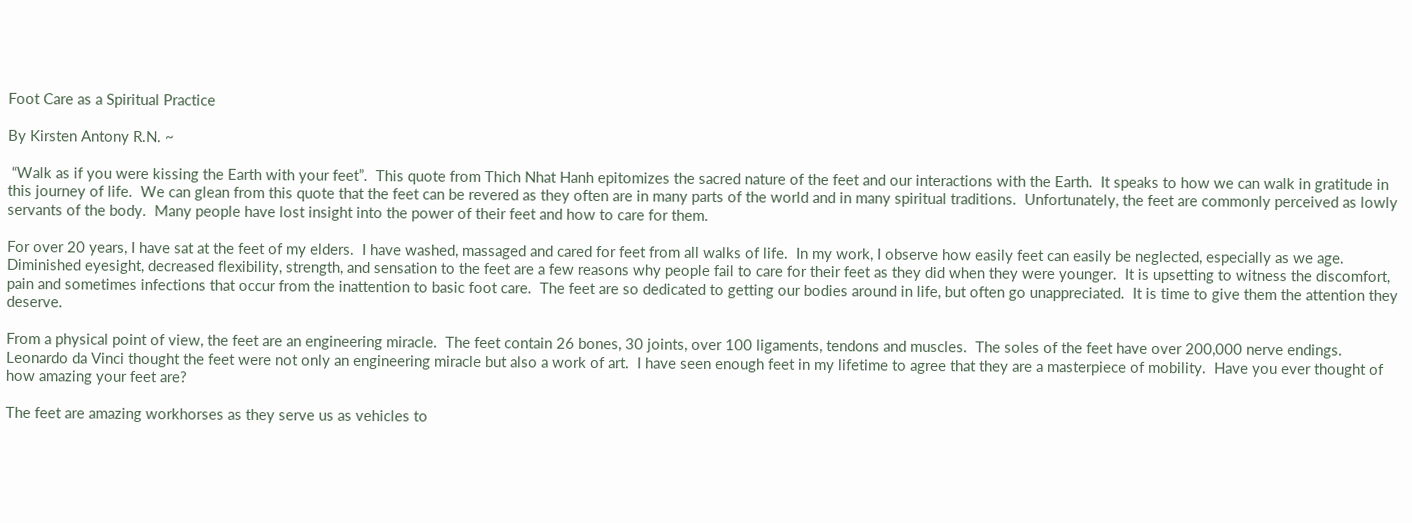Foot Care as a Spiritual Practice

By Kirsten Antony R.N. ~

 “Walk as if you were kissing the Earth with your feet”.  This quote from Thich Nhat Hanh epitomizes the sacred nature of the feet and our interactions with the Earth.  It speaks to how we can walk in gratitude in this journey of life.  We can glean from this quote that the feet can be revered as they often are in many parts of the world and in many spiritual traditions.  Unfortunately, the feet are commonly perceived as lowly servants of the body.  Many people have lost insight into the power of their feet and how to care for them.

For over 20 years, I have sat at the feet of my elders.  I have washed, massaged and cared for feet from all walks of life.  In my work, I observe how easily feet can easily be neglected, especially as we age.  Diminished eyesight, decreased flexibility, strength, and sensation to the feet are a few reasons why people fail to care for their feet as they did when they were younger.  It is upsetting to witness the discomfort, pain and sometimes infections that occur from the inattention to basic foot care.  The feet are so dedicated to getting our bodies around in life, but often go unappreciated.  It is time to give them the attention they deserve.

From a physical point of view, the feet are an engineering miracle.  The feet contain 26 bones, 30 joints, over 100 ligaments, tendons and muscles.  The soles of the feet have over 200,000 nerve endings.  Leonardo da Vinci thought the feet were not only an engineering miracle but also a work of art.  I have seen enough feet in my lifetime to agree that they are a masterpiece of mobility.  Have you ever thought of how amazing your feet are?

The feet are amazing workhorses as they serve us as vehicles to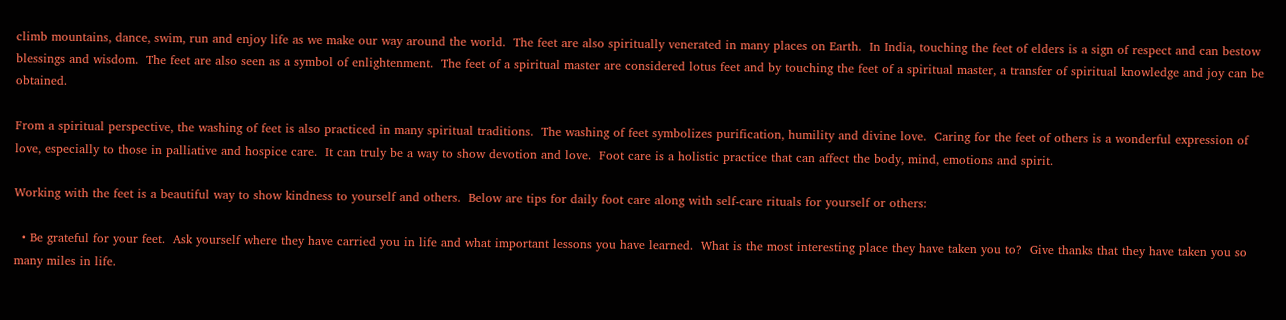climb mountains, dance, swim, run and enjoy life as we make our way around the world.  The feet are also spiritually venerated in many places on Earth.  In India, touching the feet of elders is a sign of respect and can bestow blessings and wisdom.  The feet are also seen as a symbol of enlightenment.  The feet of a spiritual master are considered lotus feet and by touching the feet of a spiritual master, a transfer of spiritual knowledge and joy can be obtained.

From a spiritual perspective, the washing of feet is also practiced in many spiritual traditions.  The washing of feet symbolizes purification, humility and divine love.  Caring for the feet of others is a wonderful expression of love, especially to those in palliative and hospice care.  It can truly be a way to show devotion and love.  Foot care is a holistic practice that can affect the body, mind, emotions and spirit.

Working with the feet is a beautiful way to show kindness to yourself and others.  Below are tips for daily foot care along with self-care rituals for yourself or others:

  • Be grateful for your feet.  Ask yourself where they have carried you in life and what important lessons you have learned.  What is the most interesting place they have taken you to?  Give thanks that they have taken you so many miles in life.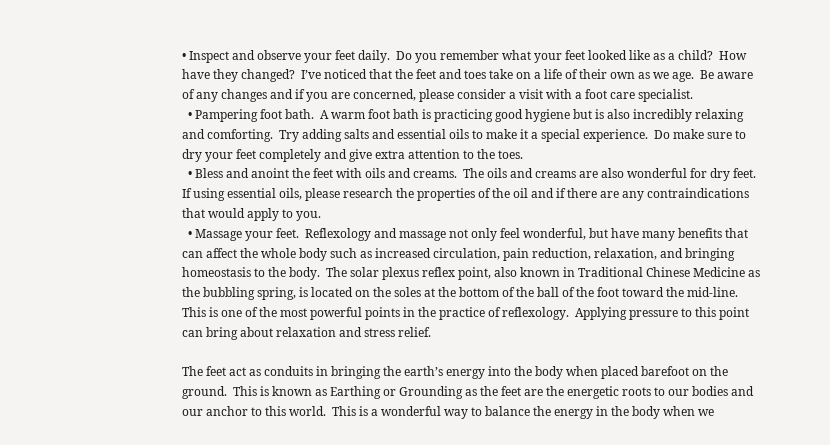• Inspect and observe your feet daily.  Do you remember what your feet looked like as a child?  How have they changed?  I’ve noticed that the feet and toes take on a life of their own as we age.  Be aware of any changes and if you are concerned, please consider a visit with a foot care specialist.
  • Pampering foot bath.  A warm foot bath is practicing good hygiene but is also incredibly relaxing and comforting.  Try adding salts and essential oils to make it a special experience.  Do make sure to dry your feet completely and give extra attention to the toes.
  • Bless and anoint the feet with oils and creams.  The oils and creams are also wonderful for dry feet.  If using essential oils, please research the properties of the oil and if there are any contraindications that would apply to you.
  • Massage your feet.  Reflexology and massage not only feel wonderful, but have many benefits that can affect the whole body such as increased circulation, pain reduction, relaxation, and bringing homeostasis to the body.  The solar plexus reflex point, also known in Traditional Chinese Medicine as the bubbling spring, is located on the soles at the bottom of the ball of the foot toward the mid-line.  This is one of the most powerful points in the practice of reflexology.  Applying pressure to this point can bring about relaxation and stress relief.

The feet act as conduits in bringing the earth’s energy into the body when placed barefoot on the ground.  This is known as Earthing or Grounding as the feet are the energetic roots to our bodies and our anchor to this world.  This is a wonderful way to balance the energy in the body when we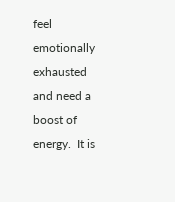feel emotionally exhausted and need a boost of energy.  It is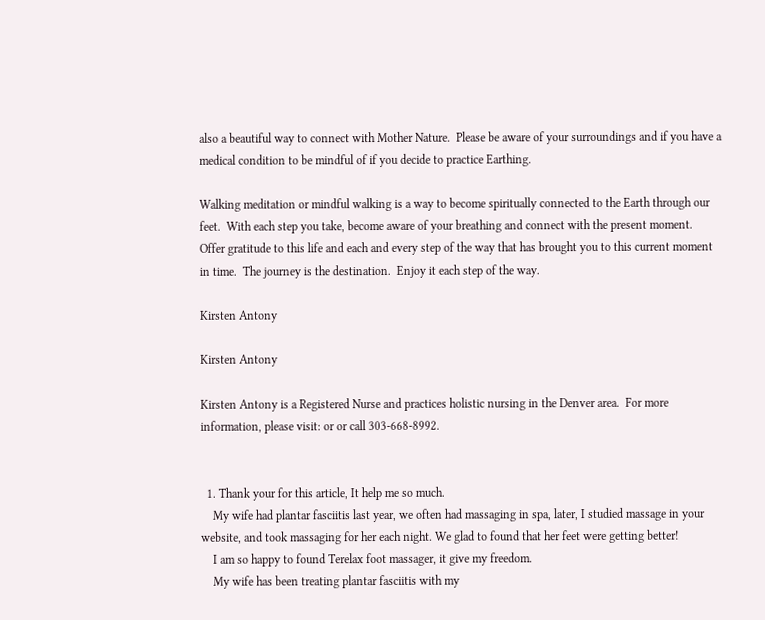also a beautiful way to connect with Mother Nature.  Please be aware of your surroundings and if you have a medical condition to be mindful of if you decide to practice Earthing.

Walking meditation or mindful walking is a way to become spiritually connected to the Earth through our feet.  With each step you take, become aware of your breathing and connect with the present moment.  Offer gratitude to this life and each and every step of the way that has brought you to this current moment in time.  The journey is the destination.  Enjoy it each step of the way.

Kirsten Antony

Kirsten Antony

Kirsten Antony is a Registered Nurse and practices holistic nursing in the Denver area.  For more information, please visit: or or call 303-668-8992.


  1. Thank your for this article, It help me so much.
    My wife had plantar fasciitis last year, we often had massaging in spa, later, I studied massage in your website, and took massaging for her each night. We glad to found that her feet were getting better!
    I am so happy to found Terelax foot massager, it give my freedom.
    My wife has been treating plantar fasciitis with my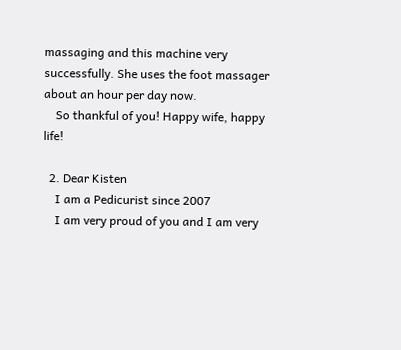massaging and this machine very successfully. She uses the foot massager about an hour per day now.
    So thankful of you! Happy wife, happy life!

  2. Dear Kisten
    I am a Pedicurist since 2007
    I am very proud of you and I am very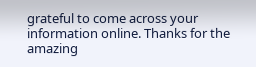grateful to come across your information online. Thanks for the amazing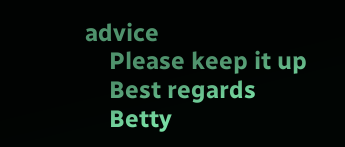advice
    Please keep it up
    Best regards
    Betty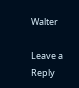Walter

Leave a Reply